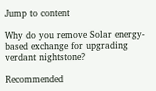Jump to content

Why do you remove Solar energy-based exchange for upgrading verdant nightstone?

Recommended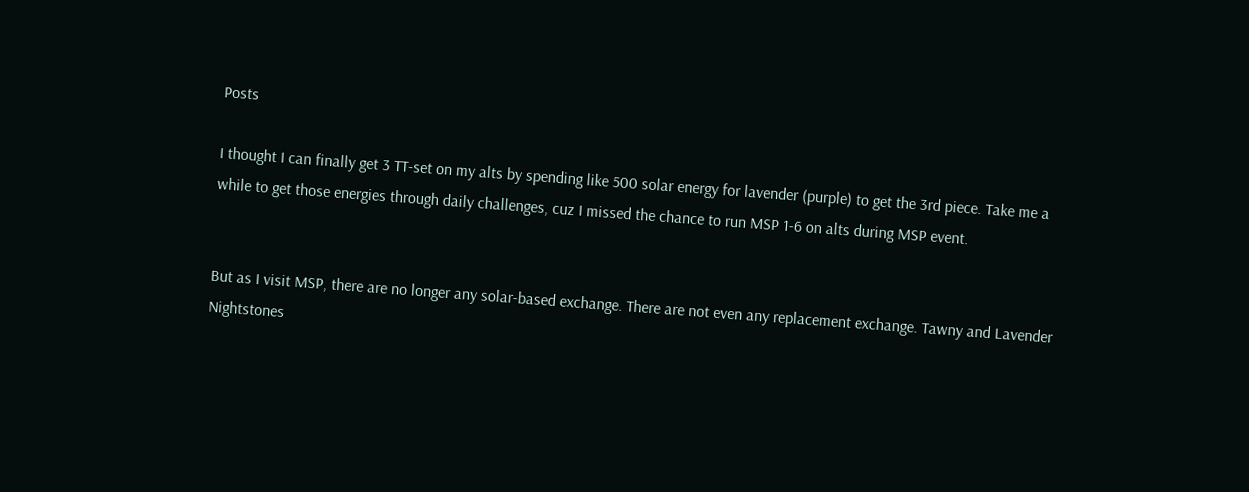Posts

I thought I can finally get 3 TT-set on my alts by spending like 500 solar energy for lavender (purple) to get the 3rd piece. Take me a while to get those energies through daily challenges, cuz I missed the chance to run MSP 1-6 on alts during MSP event.


But as I visit MSP, there are no longer any solar-based exchange. There are not even any replacement exchange. Tawny and Lavender Nightstones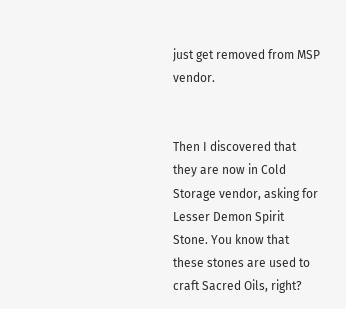just get removed from MSP vendor.


Then I discovered that they are now in Cold Storage vendor, asking for Lesser Demon Spirit Stone. You know that these stones are used to craft Sacred Oils, right?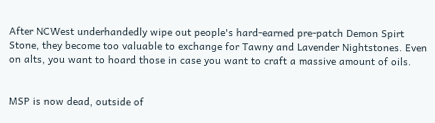After NCWest underhandedly wipe out people's hard-earned pre-patch Demon Spirt Stone, they become too valuable to exchange for Tawny and Lavender Nightstones. Even on alts, you want to hoard those in case you want to craft a massive amount of oils.


MSP is now dead, outside of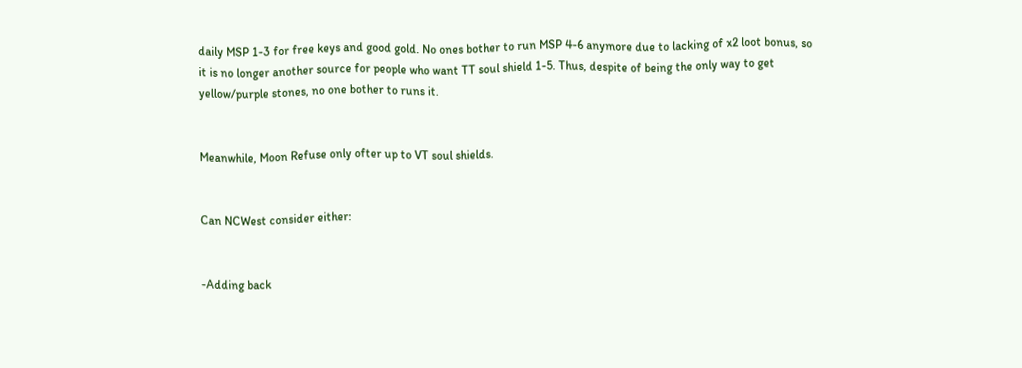daily MSP 1-3 for free keys and good gold. No ones bother to run MSP 4-6 anymore due to lacking of x2 loot bonus, so it is no longer another source for people who want TT soul shield 1-5. Thus, despite of being the only way to get yellow/purple stones, no one bother to runs it.


Meanwhile, Moon Refuse only ofter up to VT soul shields.


Can NCWest consider either:


-Adding back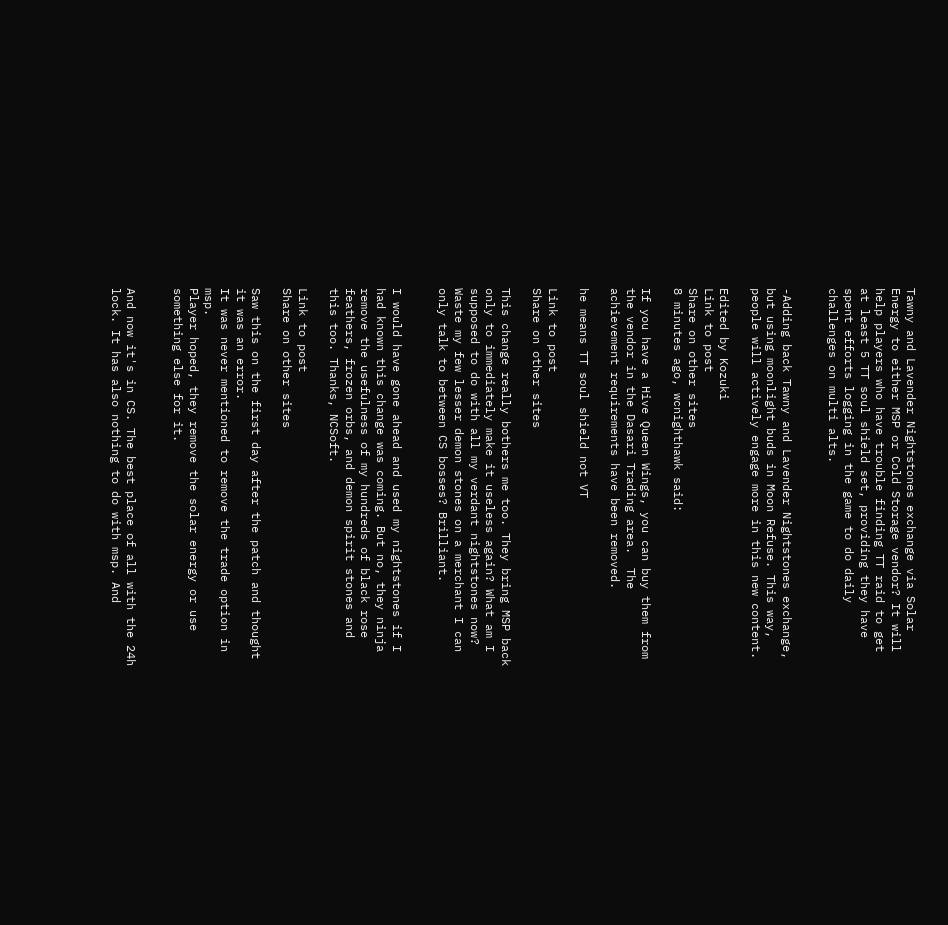Tawny and Lavender Nightstones exchange via Solar Energy to either MSP or Cold Storage vendor? It will help players who have trouble finding TT raid to get at least 5 TT soul shield set, providing they have spent efforts logging in the game to do daily challenges on multi alts.


-Adding back Tawny and Lavender Nightstones exchange, but using moonlight buds in Moon Refuse. This way, people will actively engage more in this new content.

Edited by Kozuki
Link to post
Share on other sites
8 minutes ago, wcnighthawk said:

If you have a Hive Queen Wings, you can buy them from the vendor in the Dasari Trading area.  The achievement requirements have been removed.

he means TT soul shield not VT

Link to post
Share on other sites

This change really bothers me too. They bring MSP back only to immediately make it useless again? What am I supposed to do with all my verdant nightstones now? Waste my few lesser demon stones on a merchant I can only talk to between CS bosses? Brilliant.


I would have gone ahead and used my nightstones if I had known this change was coming. But no, they ninja remove the usefulness of my hundreds of black rose feathers, frozen orbs, and demon spirit stones and this too. Thanks, NCSoft.

Link to post
Share on other sites

Saw this on the first day after the patch and thought it was an error.
It was never mentioned to remove the trade option in msp.
Player hoped, they remove the solar energy or use something else for it.


And now it's in CS. The best place of all with the 24h lock. It has also nothing to do with msp. And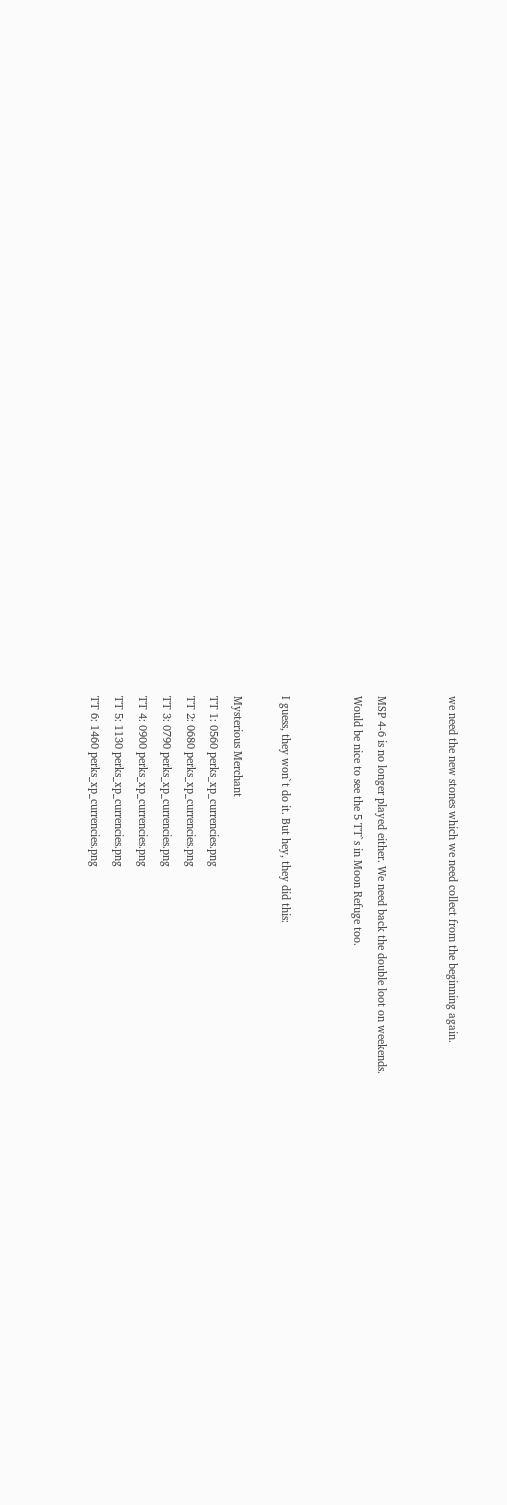we need the new stones which we need collect from the beginning again.


MSP 4-6 is no longer played either. We need back the double loot on weekends.
Would be nice to see the 5 TT`s in Moon Refuge too.


I guess, they won`t do it. But hey, they did this:

Mysterious Merchant
TT 1: 0560 perks_xp_currencies.png
TT 2: 0680 perks_xp_currencies.png
TT 3: 0790 perks_xp_currencies.png
TT 4: 0900 perks_xp_currencies.png
TT 5: 1130 perks_xp_currencies.png
TT 6: 1460 perks_xp_currencies.png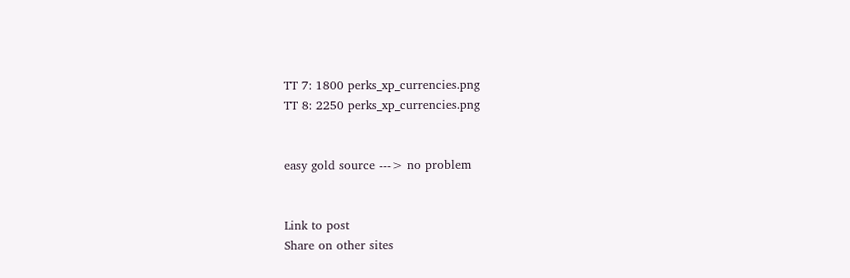TT 7: 1800 perks_xp_currencies.png
TT 8: 2250 perks_xp_currencies.png


easy gold source ---> no problem


Link to post
Share on other sites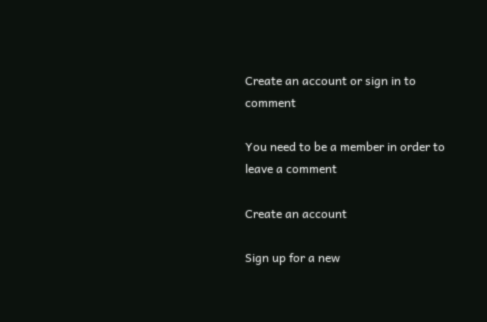Create an account or sign in to comment

You need to be a member in order to leave a comment

Create an account

Sign up for a new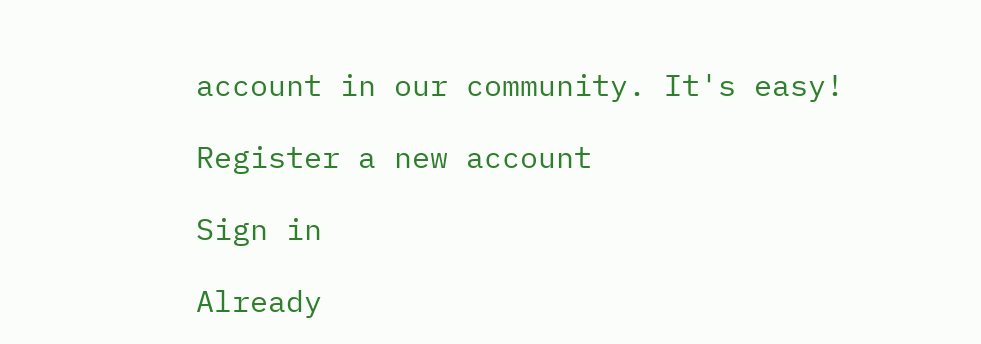account in our community. It's easy!

Register a new account

Sign in

Already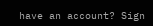have an account? Sign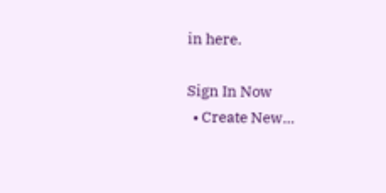in here.

Sign In Now
  • Create New...